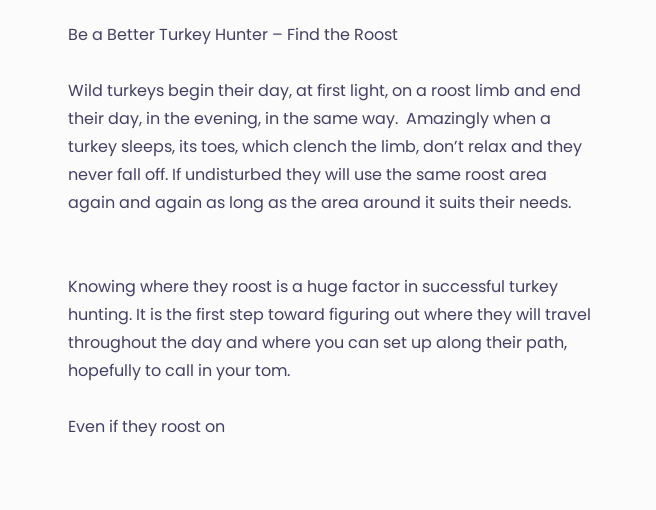Be a Better Turkey Hunter – Find the Roost

Wild turkeys begin their day, at first light, on a roost limb and end their day, in the evening, in the same way.  Amazingly when a turkey sleeps, its toes, which clench the limb, don’t relax and they never fall off. If undisturbed they will use the same roost area again and again as long as the area around it suits their needs.


Knowing where they roost is a huge factor in successful turkey hunting. It is the first step toward figuring out where they will travel throughout the day and where you can set up along their path, hopefully to call in your tom.

Even if they roost on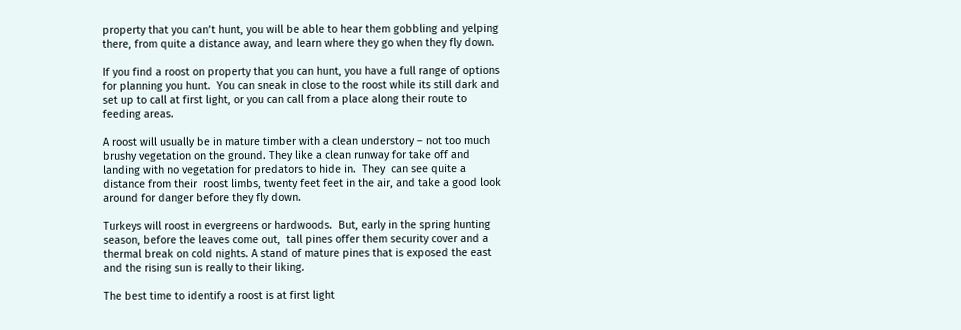property that you can’t hunt, you will be able to hear them gobbling and yelping there, from quite a distance away, and learn where they go when they fly down.

If you find a roost on property that you can hunt, you have a full range of options for planning you hunt.  You can sneak in close to the roost while its still dark and set up to call at first light, or you can call from a place along their route to feeding areas.

A roost will usually be in mature timber with a clean understory – not too much brushy vegetation on the ground. They like a clean runway for take off and landing with no vegetation for predators to hide in.  They  can see quite a distance from their  roost limbs, twenty feet feet in the air, and take a good look around for danger before they fly down.

Turkeys will roost in evergreens or hardwoods.  But, early in the spring hunting season, before the leaves come out,  tall pines offer them security cover and a thermal break on cold nights. A stand of mature pines that is exposed the east and the rising sun is really to their liking.

The best time to identify a roost is at first light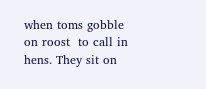when toms gobble on roost  to call in hens. They sit on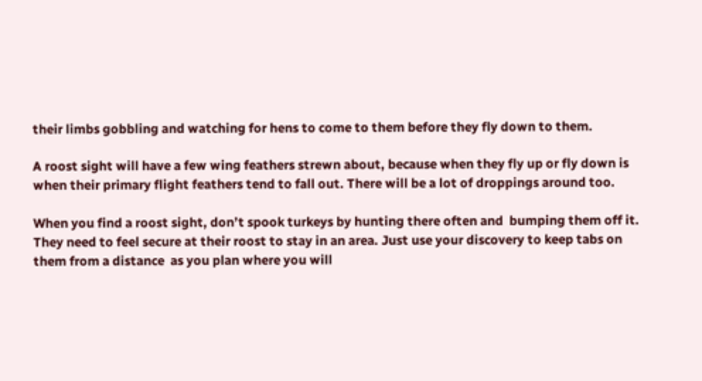their limbs gobbling and watching for hens to come to them before they fly down to them.

A roost sight will have a few wing feathers strewn about, because when they fly up or fly down is when their primary flight feathers tend to fall out. There will be a lot of droppings around too.

When you find a roost sight, don’t spook turkeys by hunting there often and  bumping them off it.  They need to feel secure at their roost to stay in an area. Just use your discovery to keep tabs on them from a distance  as you plan where you will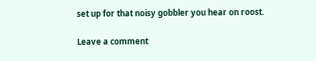set up for that noisy gobbler you hear on roost.

Leave a comment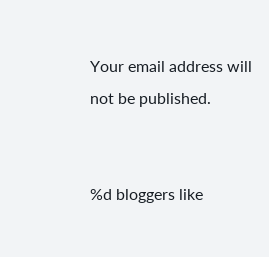Your email address will not be published.


%d bloggers like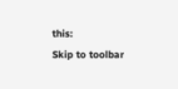this:
Skip to toolbar